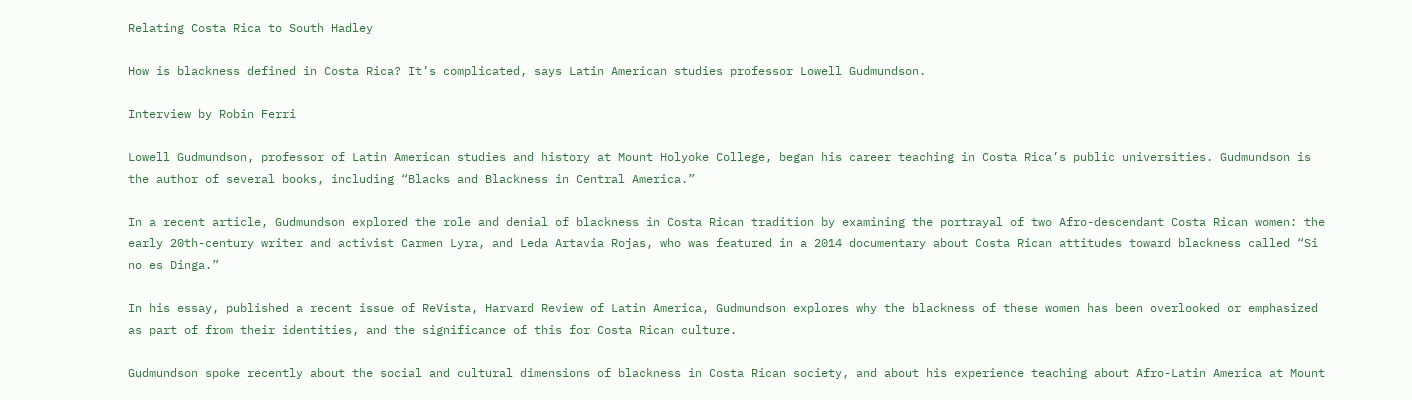Relating Costa Rica to South Hadley

How is blackness defined in Costa Rica? It’s complicated, says Latin American studies professor Lowell Gudmundson.

Interview by Robin Ferri

Lowell Gudmundson, professor of Latin American studies and history at Mount Holyoke College, began his career teaching in Costa Rica’s public universities. Gudmundson is the author of several books, including “Blacks and Blackness in Central America.”

In a recent article, Gudmundson explored the role and denial of blackness in Costa Rican tradition by examining the portrayal of two Afro-descendant Costa Rican women: the early 20th-century writer and activist Carmen Lyra, and Leda Artavia Rojas, who was featured in a 2014 documentary about Costa Rican attitudes toward blackness called “Si no es Dinga.”

In his essay, published a recent issue of ReVista, Harvard Review of Latin America, Gudmundson explores why the blackness of these women has been overlooked or emphasized as part of from their identities, and the significance of this for Costa Rican culture.

Gudmundson spoke recently about the social and cultural dimensions of blackness in Costa Rican society, and about his experience teaching about Afro-Latin America at Mount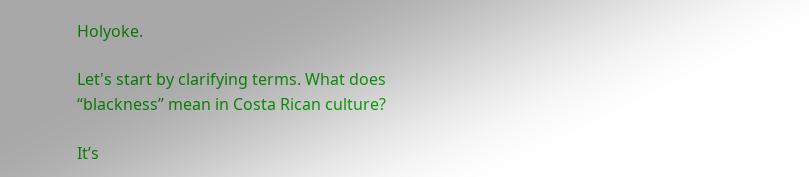Holyoke.

Let's start by clarifying terms. What does “blackness” mean in Costa Rican culture?

It’s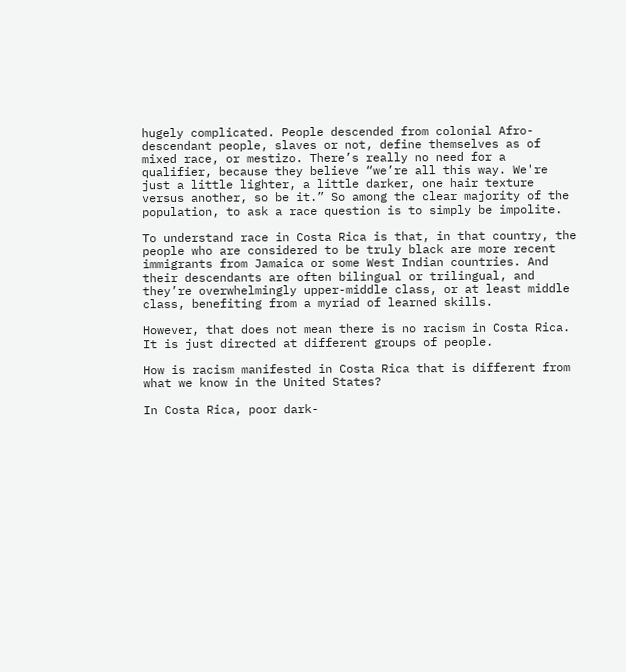hugely complicated. People descended from colonial Afro-descendant people, slaves or not, define themselves as of mixed race, or mestizo. There’s really no need for a qualifier, because they believe “we’re all this way. We're just a little lighter, a little darker, one hair texture versus another, so be it.” So among the clear majority of the population, to ask a race question is to simply be impolite.

To understand race in Costa Rica is that, in that country, the people who are considered to be truly black are more recent immigrants from Jamaica or some West Indian countries. And their descendants are often bilingual or trilingual, and they’re overwhelmingly upper-middle class, or at least middle class, benefiting from a myriad of learned skills.

However, that does not mean there is no racism in Costa Rica. It is just directed at different groups of people.

How is racism manifested in Costa Rica that is different from what we know in the United States?

In Costa Rica, poor dark-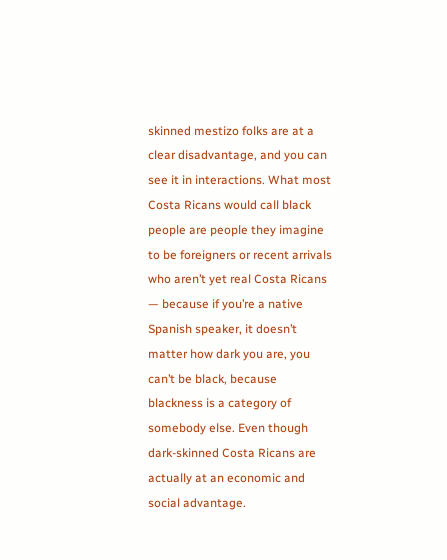skinned mestizo folks are at a clear disadvantage, and you can see it in interactions. What most Costa Ricans would call black people are people they imagine to be foreigners or recent arrivals who aren’t yet real Costa Ricans — because if you’re a native Spanish speaker, it doesn’t matter how dark you are, you can’t be black, because blackness is a category of somebody else. Even though dark-skinned Costa Ricans are actually at an economic and social advantage.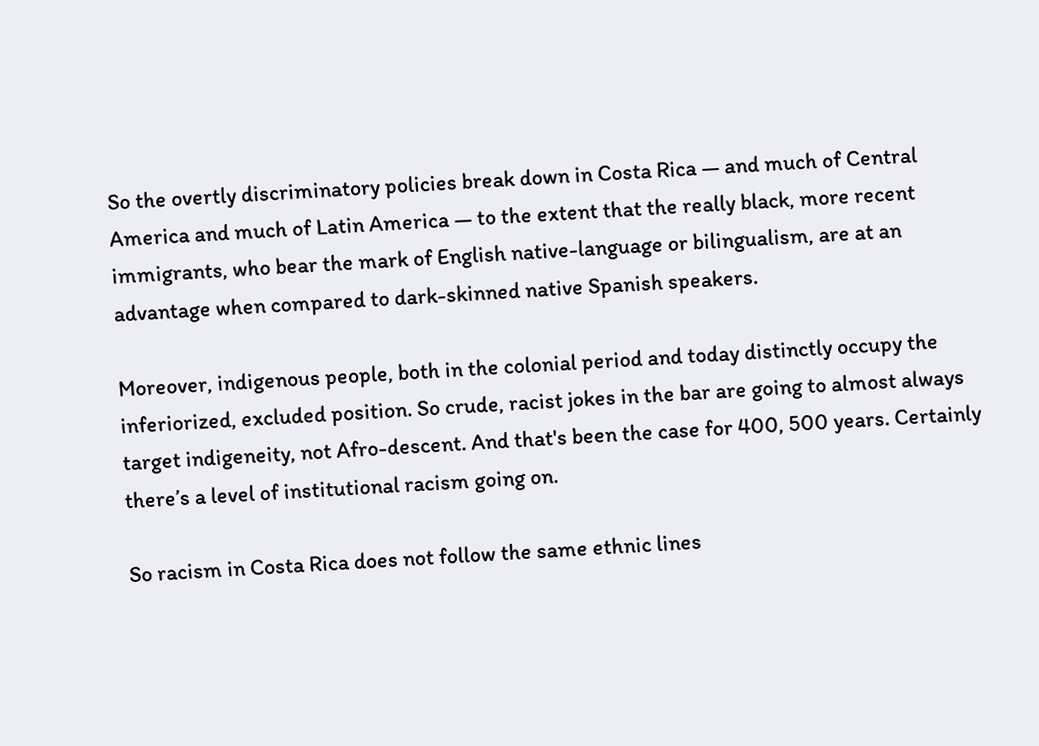So the overtly discriminatory policies break down in Costa Rica — and much of Central America and much of Latin America — to the extent that the really black, more recent immigrants, who bear the mark of English native-language or bilingualism, are at an advantage when compared to dark-skinned native Spanish speakers.

Moreover, indigenous people, both in the colonial period and today distinctly occupy the inferiorized, excluded position. So crude, racist jokes in the bar are going to almost always target indigeneity, not Afro-descent. And that's been the case for 400, 500 years. Certainly there’s a level of institutional racism going on.

So racism in Costa Rica does not follow the same ethnic lines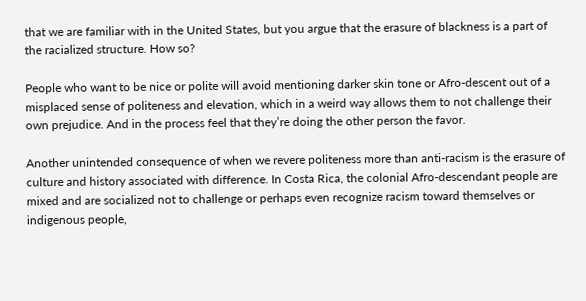that we are familiar with in the United States, but you argue that the erasure of blackness is a part of the racialized structure. How so?

People who want to be nice or polite will avoid mentioning darker skin tone or Afro-descent out of a misplaced sense of politeness and elevation, which in a weird way allows them to not challenge their own prejudice. And in the process feel that they’re doing the other person the favor.

Another unintended consequence of when we revere politeness more than anti-racism is the erasure of culture and history associated with difference. In Costa Rica, the colonial Afro-descendant people are mixed and are socialized not to challenge or perhaps even recognize racism toward themselves or indigenous people,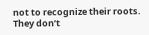not to recognize their roots. They don’t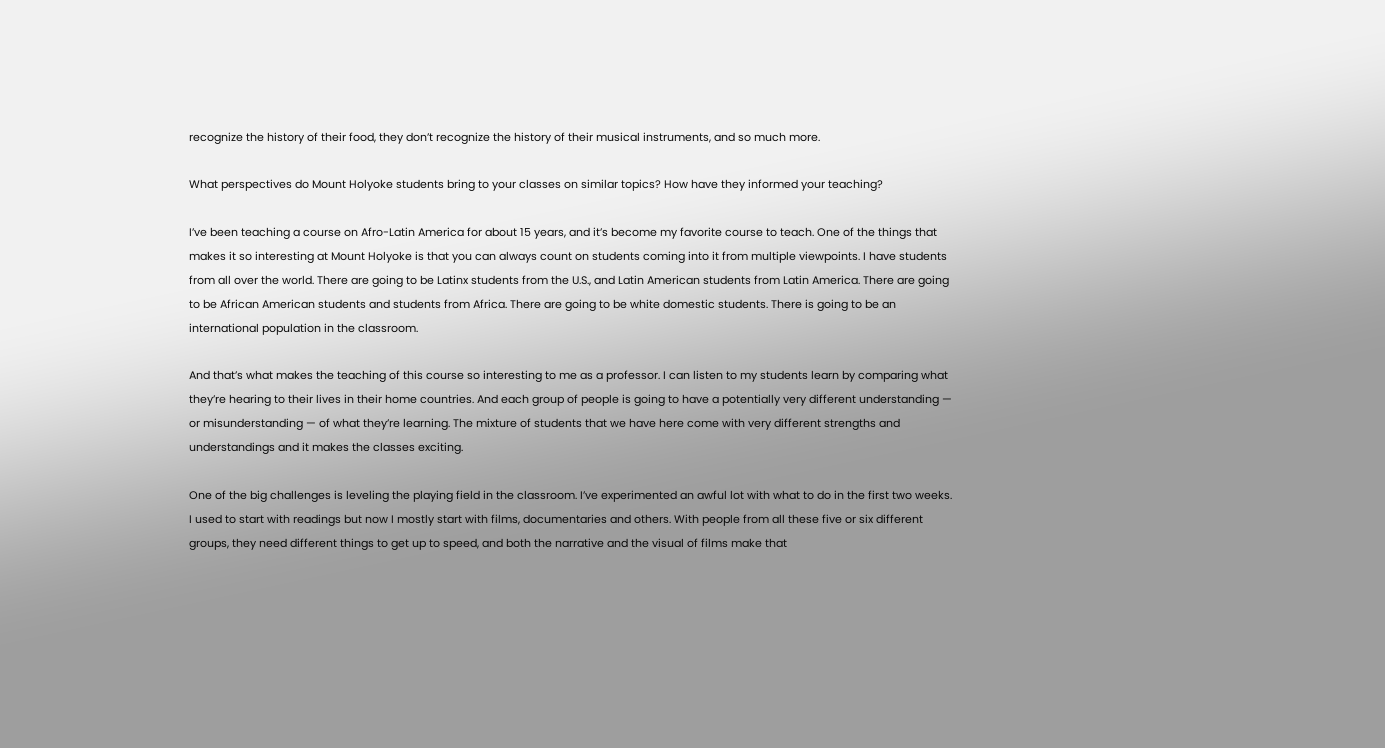recognize the history of their food, they don’t recognize the history of their musical instruments, and so much more.

What perspectives do Mount Holyoke students bring to your classes on similar topics? How have they informed your teaching?

I’ve been teaching a course on Afro-Latin America for about 15 years, and it’s become my favorite course to teach. One of the things that makes it so interesting at Mount Holyoke is that you can always count on students coming into it from multiple viewpoints. I have students from all over the world. There are going to be Latinx students from the U.S., and Latin American students from Latin America. There are going to be African American students and students from Africa. There are going to be white domestic students. There is going to be an international population in the classroom.

And that’s what makes the teaching of this course so interesting to me as a professor. I can listen to my students learn by comparing what they’re hearing to their lives in their home countries. And each group of people is going to have a potentially very different understanding — or misunderstanding — of what they’re learning. The mixture of students that we have here come with very different strengths and understandings and it makes the classes exciting.

One of the big challenges is leveling the playing field in the classroom. I’ve experimented an awful lot with what to do in the first two weeks. I used to start with readings but now I mostly start with films, documentaries and others. With people from all these five or six different groups, they need different things to get up to speed, and both the narrative and the visual of films make that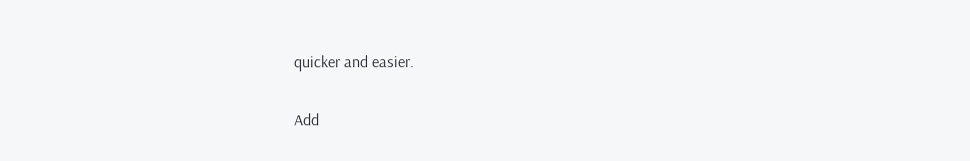quicker and easier.

Add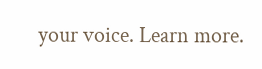your voice. Learn more.